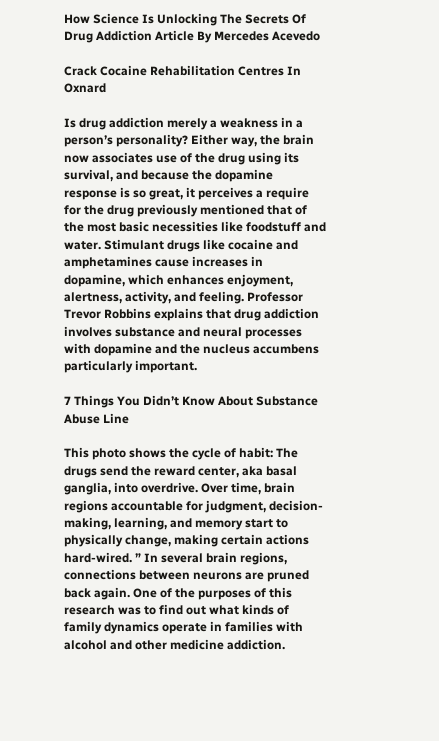How Science Is Unlocking The Secrets Of Drug Addiction Article By Mercedes Acevedo

Crack Cocaine Rehabilitation Centres In Oxnard

Is drug addiction merely a weakness in a person’s personality? Either way, the brain now associates use of the drug using its survival, and because the dopamine response is so great, it perceives a require for the drug previously mentioned that of the most basic necessities like foodstuff and water. Stimulant drugs like cocaine and amphetamines cause increases in dopamine, which enhances enjoyment, alertness, activity, and feeling. Professor Trevor Robbins explains that drug addiction involves substance and neural processes with dopamine and the nucleus accumbens particularly important.

7 Things You Didn’t Know About Substance Abuse Line

This photo shows the cycle of habit: The drugs send the reward center, aka basal ganglia, into overdrive. Over time, brain regions accountable for judgment, decision-making, learning, and memory start to physically change, making certain actions hard-wired. ” In several brain regions, connections between neurons are pruned back again. One of the purposes of this research was to find out what kinds of family dynamics operate in families with alcohol and other medicine addiction.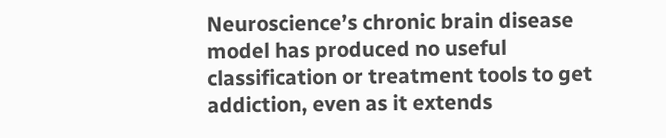Neuroscience’s chronic brain disease model has produced no useful classification or treatment tools to get addiction, even as it extends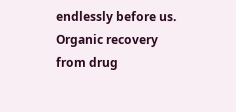endlessly before us. Organic recovery from drug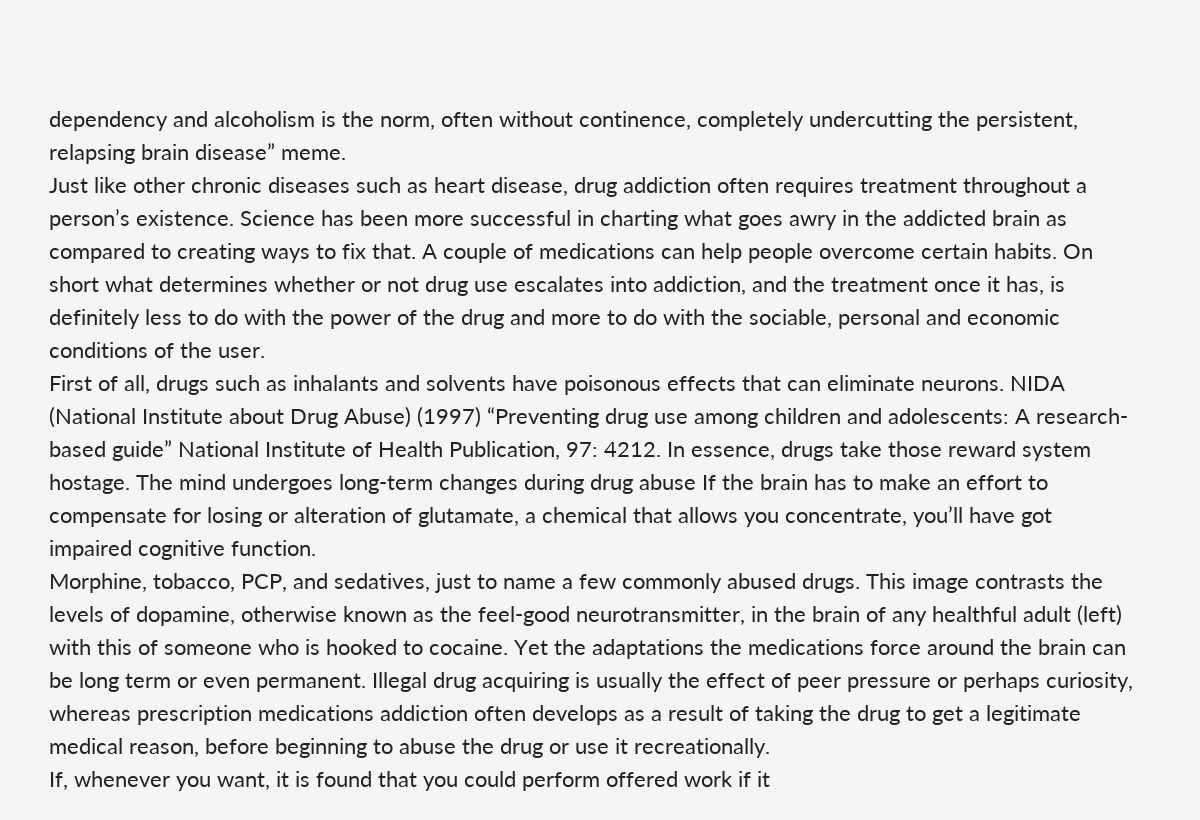dependency and alcoholism is the norm, often without continence, completely undercutting the persistent, relapsing brain disease” meme.
Just like other chronic diseases such as heart disease, drug addiction often requires treatment throughout a person’s existence. Science has been more successful in charting what goes awry in the addicted brain as compared to creating ways to fix that. A couple of medications can help people overcome certain habits. On short what determines whether or not drug use escalates into addiction, and the treatment once it has, is definitely less to do with the power of the drug and more to do with the sociable, personal and economic conditions of the user.
First of all, drugs such as inhalants and solvents have poisonous effects that can eliminate neurons. NIDA (National Institute about Drug Abuse) (1997) “Preventing drug use among children and adolescents: A research-based guide” National Institute of Health Publication, 97: 4212. In essence, drugs take those reward system hostage. The mind undergoes long-term changes during drug abuse If the brain has to make an effort to compensate for losing or alteration of glutamate, a chemical that allows you concentrate, you’ll have got impaired cognitive function.
Morphine, tobacco, PCP, and sedatives, just to name a few commonly abused drugs. This image contrasts the levels of dopamine, otherwise known as the feel-good neurotransmitter, in the brain of any healthful adult (left) with this of someone who is hooked to cocaine. Yet the adaptations the medications force around the brain can be long term or even permanent. Illegal drug acquiring is usually the effect of peer pressure or perhaps curiosity, whereas prescription medications addiction often develops as a result of taking the drug to get a legitimate medical reason, before beginning to abuse the drug or use it recreationally.
If, whenever you want, it is found that you could perform offered work if it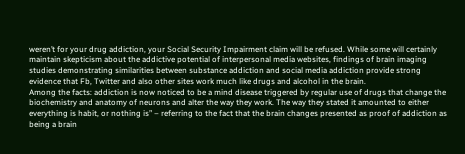weren’t for your drug addiction, your Social Security Impairment claim will be refused. While some will certainly maintain skepticism about the addictive potential of interpersonal media websites, findings of brain imaging studies demonstrating similarities between substance addiction and social media addiction provide strong evidence that Fb, Twitter and also other sites work much like drugs and alcohol in the brain.
Among the facts: addiction is now noticed to be a mind disease triggered by regular use of drugs that change the biochemistry and anatomy of neurons and alter the way they work. The way they stated it amounted to either everything is habit, or nothing is” – referring to the fact that the brain changes presented as proof of addiction as being a brain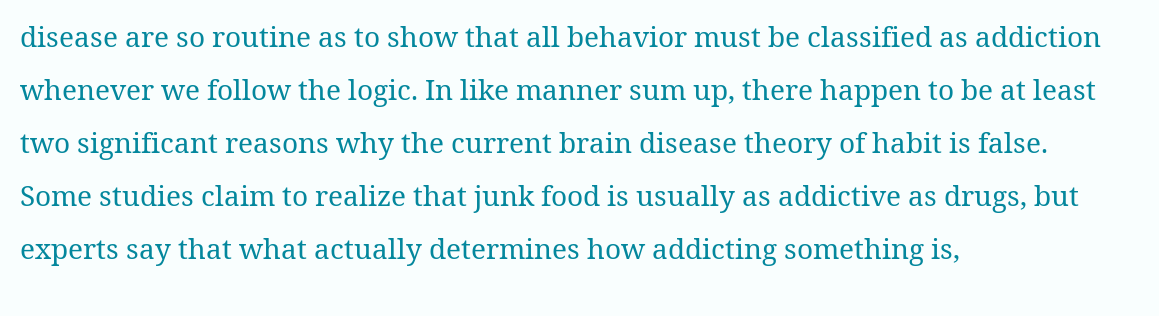disease are so routine as to show that all behavior must be classified as addiction whenever we follow the logic. In like manner sum up, there happen to be at least two significant reasons why the current brain disease theory of habit is false.
Some studies claim to realize that junk food is usually as addictive as drugs, but experts say that what actually determines how addicting something is,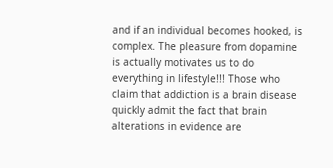and if an individual becomes hooked, is complex. The pleasure from dopamine is actually motivates us to do everything in lifestyle!!! Those who claim that addiction is a brain disease quickly admit the fact that brain alterations in evidence are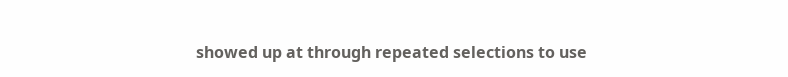showed up at through repeated selections to use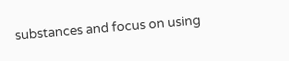substances and focus on using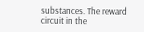substances. The reward circuit in the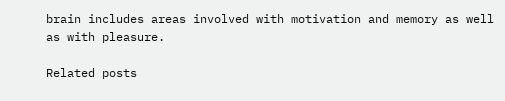brain includes areas involved with motivation and memory as well as with pleasure.

Related posts